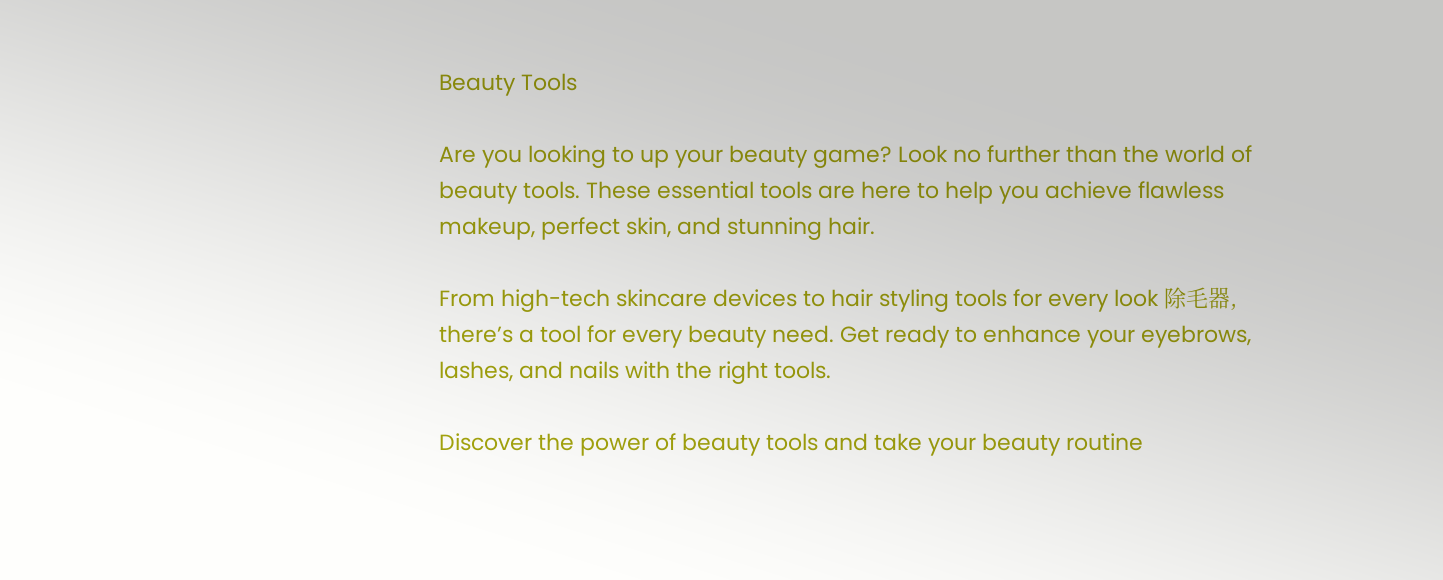Beauty Tools

Are you looking to up your beauty game? Look no further than the world of beauty tools. These essential tools are here to help you achieve flawless makeup, perfect skin, and stunning hair.

From high-tech skincare devices to hair styling tools for every look 除毛器, there’s a tool for every beauty need. Get ready to enhance your eyebrows, lashes, and nails with the right tools.

Discover the power of beauty tools and take your beauty routine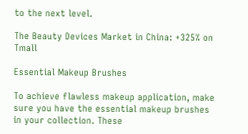to the next level.

The Beauty Devices Market in China: +325% on Tmall

Essential Makeup Brushes

To achieve flawless makeup application, make sure you have the essential makeup brushes in your collection. These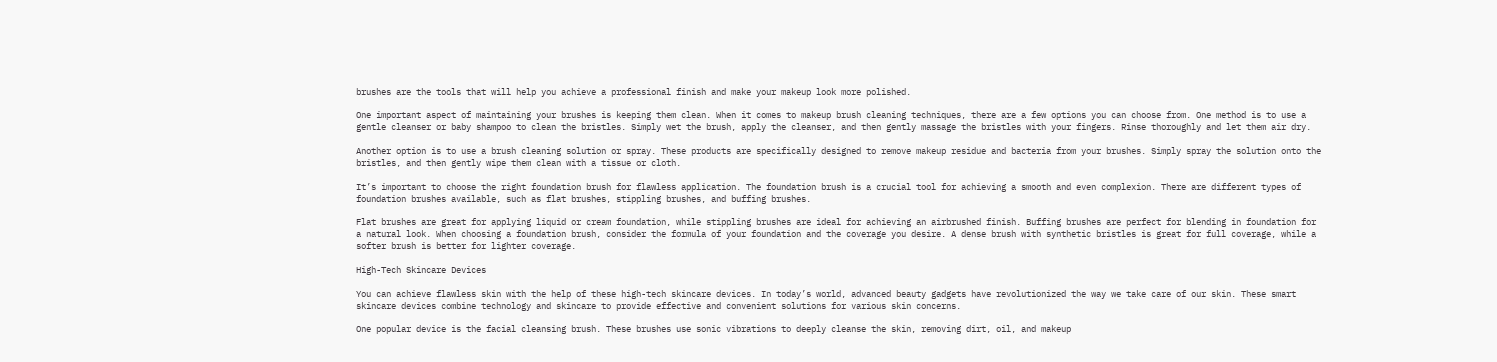brushes are the tools that will help you achieve a professional finish and make your makeup look more polished.

One important aspect of maintaining your brushes is keeping them clean. When it comes to makeup brush cleaning techniques, there are a few options you can choose from. One method is to use a gentle cleanser or baby shampoo to clean the bristles. Simply wet the brush, apply the cleanser, and then gently massage the bristles with your fingers. Rinse thoroughly and let them air dry.

Another option is to use a brush cleaning solution or spray. These products are specifically designed to remove makeup residue and bacteria from your brushes. Simply spray the solution onto the bristles, and then gently wipe them clean with a tissue or cloth.

It’s important to choose the right foundation brush for flawless application. The foundation brush is a crucial tool for achieving a smooth and even complexion. There are different types of foundation brushes available, such as flat brushes, stippling brushes, and buffing brushes.

Flat brushes are great for applying liquid or cream foundation, while stippling brushes are ideal for achieving an airbrushed finish. Buffing brushes are perfect for blending in foundation for a natural look. When choosing a foundation brush, consider the formula of your foundation and the coverage you desire. A dense brush with synthetic bristles is great for full coverage, while a softer brush is better for lighter coverage.

High-Tech Skincare Devices

You can achieve flawless skin with the help of these high-tech skincare devices. In today’s world, advanced beauty gadgets have revolutionized the way we take care of our skin. These smart skincare devices combine technology and skincare to provide effective and convenient solutions for various skin concerns.

One popular device is the facial cleansing brush. These brushes use sonic vibrations to deeply cleanse the skin, removing dirt, oil, and makeup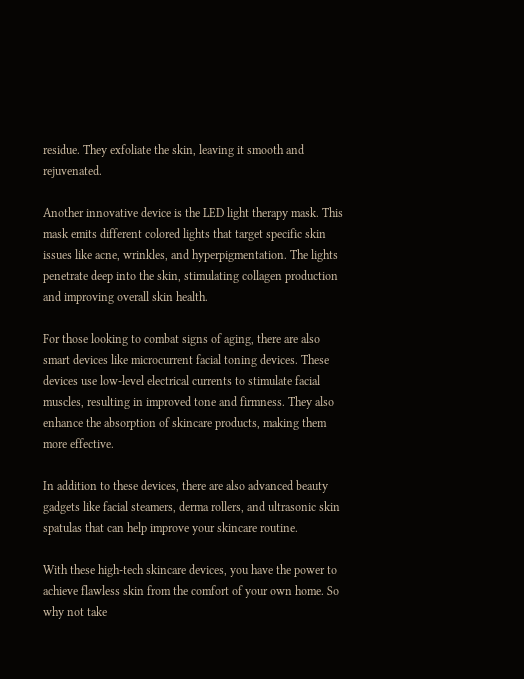residue. They exfoliate the skin, leaving it smooth and rejuvenated.

Another innovative device is the LED light therapy mask. This mask emits different colored lights that target specific skin issues like acne, wrinkles, and hyperpigmentation. The lights penetrate deep into the skin, stimulating collagen production and improving overall skin health.

For those looking to combat signs of aging, there are also smart devices like microcurrent facial toning devices. These devices use low-level electrical currents to stimulate facial muscles, resulting in improved tone and firmness. They also enhance the absorption of skincare products, making them more effective.

In addition to these devices, there are also advanced beauty gadgets like facial steamers, derma rollers, and ultrasonic skin spatulas that can help improve your skincare routine.

With these high-tech skincare devices, you have the power to achieve flawless skin from the comfort of your own home. So why not take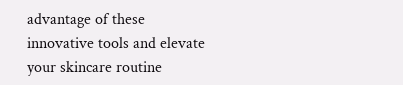advantage of these innovative tools and elevate your skincare routine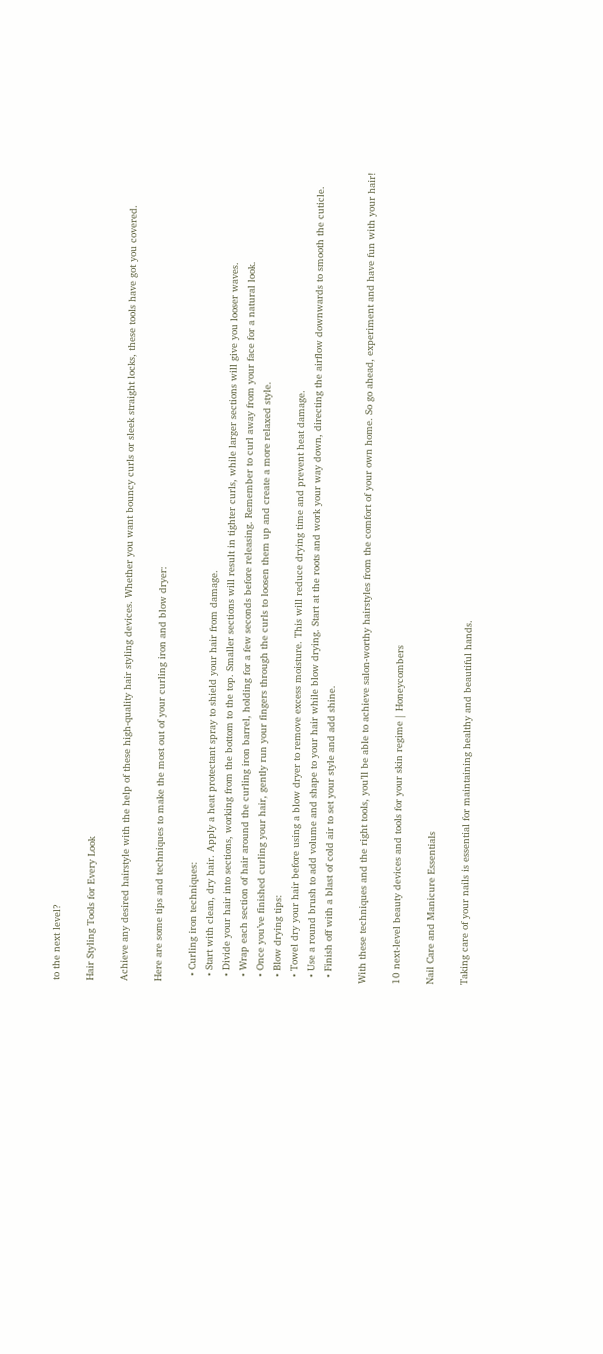to the next level?

Hair Styling Tools for Every Look

Achieve any desired hairstyle with the help of these high-quality hair styling devices. Whether you want bouncy curls or sleek straight locks, these tools have got you covered.

Here are some tips and techniques to make the most out of your curling iron and blow dryer:

  • Curling iron techniques:
  • Start with clean, dry hair. Apply a heat protectant spray to shield your hair from damage.
  • Divide your hair into sections, working from the bottom to the top. Smaller sections will result in tighter curls, while larger sections will give you looser waves.
  • Wrap each section of hair around the curling iron barrel, holding for a few seconds before releasing. Remember to curl away from your face for a natural look.
  • Once you’ve finished curling your hair, gently run your fingers through the curls to loosen them up and create a more relaxed style.
  • Blow drying tips:
  • Towel dry your hair before using a blow dryer to remove excess moisture. This will reduce drying time and prevent heat damage.
  • Use a round brush to add volume and shape to your hair while blow drying. Start at the roots and work your way down, directing the airflow downwards to smooth the cuticle.
  • Finish off with a blast of cold air to set your style and add shine.

With these techniques and the right tools, you’ll be able to achieve salon-worthy hairstyles from the comfort of your own home. So go ahead, experiment and have fun with your hair!

10 next-level beauty devices and tools for your skin regime | Honeycombers

Nail Care and Manicure Essentials

Taking care of your nails is essential for maintaining healthy and beautiful hands.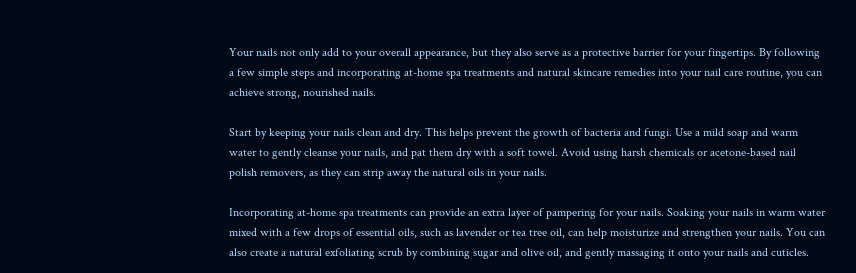Your nails not only add to your overall appearance, but they also serve as a protective barrier for your fingertips. By following a few simple steps and incorporating at-home spa treatments and natural skincare remedies into your nail care routine, you can achieve strong, nourished nails.

Start by keeping your nails clean and dry. This helps prevent the growth of bacteria and fungi. Use a mild soap and warm water to gently cleanse your nails, and pat them dry with a soft towel. Avoid using harsh chemicals or acetone-based nail polish removers, as they can strip away the natural oils in your nails.

Incorporating at-home spa treatments can provide an extra layer of pampering for your nails. Soaking your nails in warm water mixed with a few drops of essential oils, such as lavender or tea tree oil, can help moisturize and strengthen your nails. You can also create a natural exfoliating scrub by combining sugar and olive oil, and gently massaging it onto your nails and cuticles.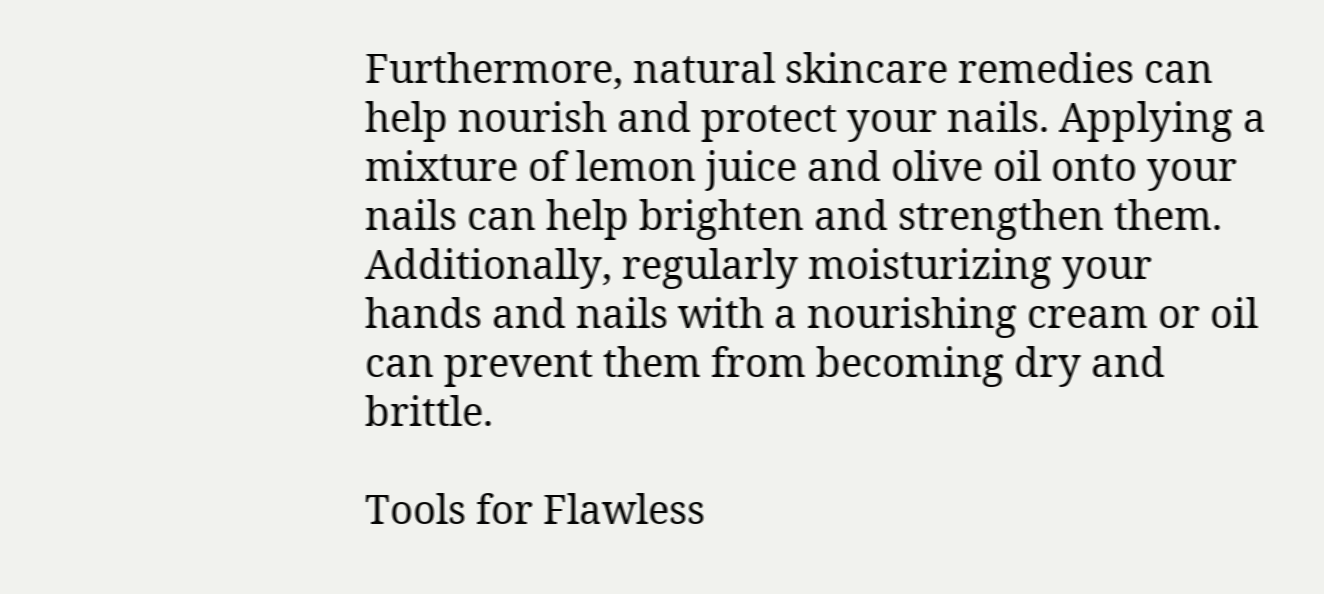Furthermore, natural skincare remedies can help nourish and protect your nails. Applying a mixture of lemon juice and olive oil onto your nails can help brighten and strengthen them. Additionally, regularly moisturizing your hands and nails with a nourishing cream or oil can prevent them from becoming dry and brittle.

Tools for Flawless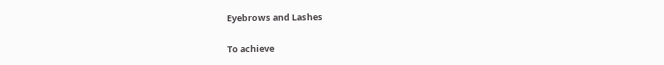Eyebrows and Lashes

To achieve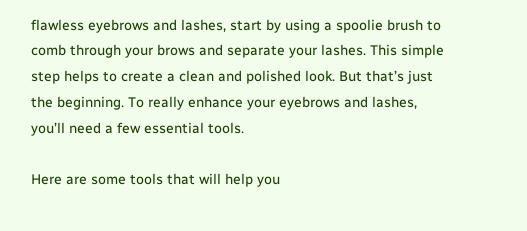flawless eyebrows and lashes, start by using a spoolie brush to comb through your brows and separate your lashes. This simple step helps to create a clean and polished look. But that’s just the beginning. To really enhance your eyebrows and lashes, you’ll need a few essential tools.

Here are some tools that will help you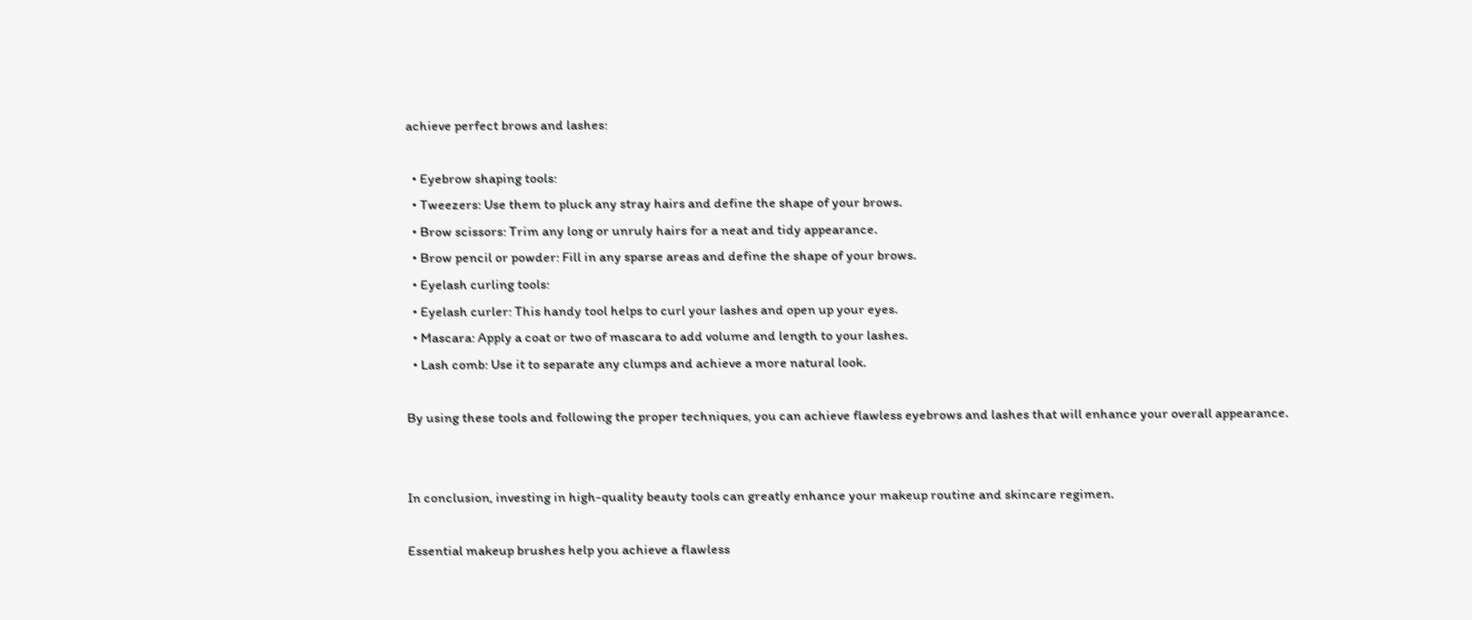achieve perfect brows and lashes:

  • Eyebrow shaping tools:
  • Tweezers: Use them to pluck any stray hairs and define the shape of your brows.
  • Brow scissors: Trim any long or unruly hairs for a neat and tidy appearance.
  • Brow pencil or powder: Fill in any sparse areas and define the shape of your brows.
  • Eyelash curling tools:
  • Eyelash curler: This handy tool helps to curl your lashes and open up your eyes.
  • Mascara: Apply a coat or two of mascara to add volume and length to your lashes.
  • Lash comb: Use it to separate any clumps and achieve a more natural look.

By using these tools and following the proper techniques, you can achieve flawless eyebrows and lashes that will enhance your overall appearance.


In conclusion, investing in high-quality beauty tools can greatly enhance your makeup routine and skincare regimen.

Essential makeup brushes help you achieve a flawless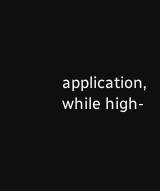application, while high-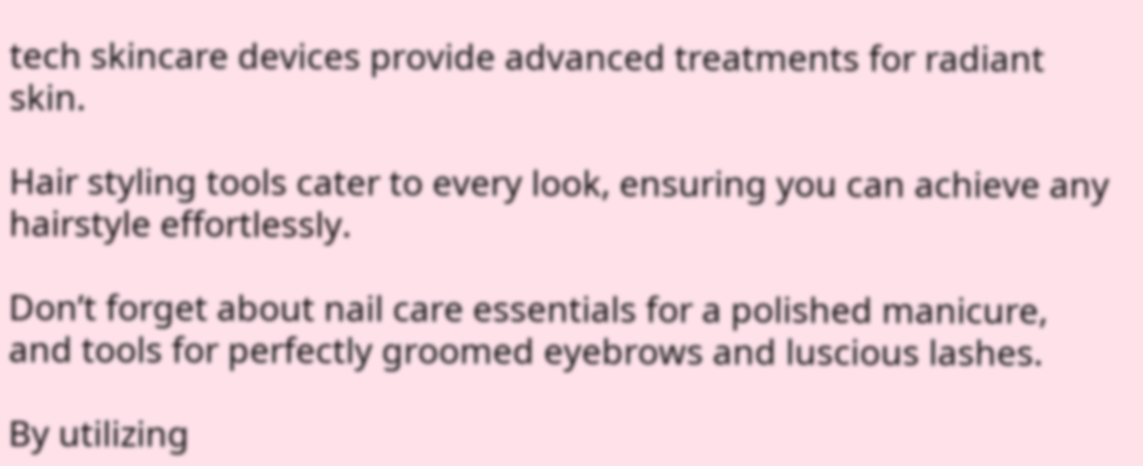tech skincare devices provide advanced treatments for radiant skin.

Hair styling tools cater to every look, ensuring you can achieve any hairstyle effortlessly.

Don’t forget about nail care essentials for a polished manicure, and tools for perfectly groomed eyebrows and luscious lashes.

By utilizing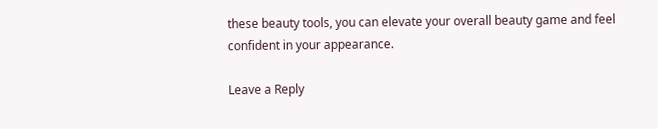these beauty tools, you can elevate your overall beauty game and feel confident in your appearance.

Leave a Reply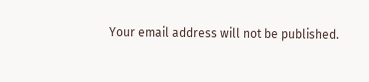Your email address will not be published.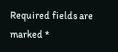Required fields are marked *